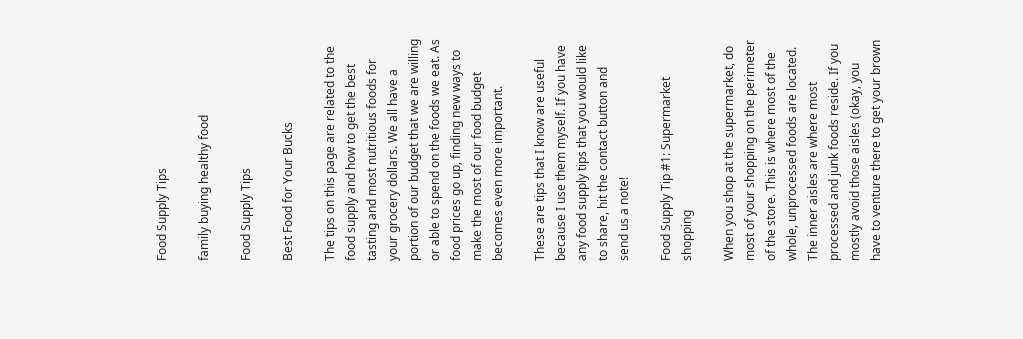Food Supply Tips

family buying healthy food

Food Supply Tips

Best Food for Your Bucks

The tips on this page are related to the food supply and how to get the best tasting and most nutritious foods for your grocery dollars. We all have a portion of our budget that we are willing or able to spend on the foods we eat. As food prices go up, finding new ways to make the most of our food budget becomes even more important.

These are tips that I know are useful because I use them myself. If you have any food supply tips that you would like to share, hit the contact button and send us a note!

Food Supply Tip #1: Supermarket shopping

When you shop at the supermarket, do most of your shopping on the perimeter of the store. This is where most of the whole, unprocessed foods are located. The inner aisles are where most processed and junk foods reside. If you mostly avoid those aisles (okay, you have to venture there to get your brown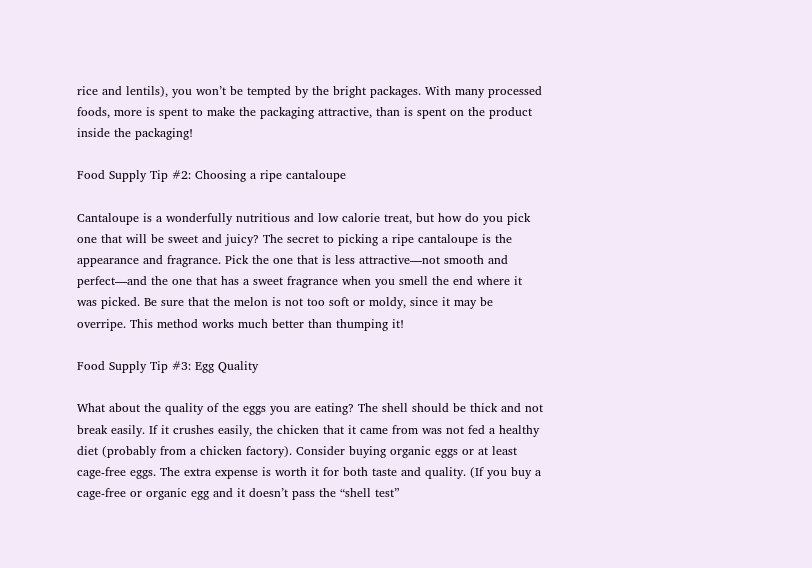rice and lentils), you won’t be tempted by the bright packages. With many processed foods, more is spent to make the packaging attractive, than is spent on the product inside the packaging!

Food Supply Tip #2: Choosing a ripe cantaloupe

Cantaloupe is a wonderfully nutritious and low calorie treat, but how do you pick one that will be sweet and juicy? The secret to picking a ripe cantaloupe is the appearance and fragrance. Pick the one that is less attractive—not smooth and perfect—and the one that has a sweet fragrance when you smell the end where it was picked. Be sure that the melon is not too soft or moldy, since it may be overripe. This method works much better than thumping it!

Food Supply Tip #3: Egg Quality

What about the quality of the eggs you are eating? The shell should be thick and not break easily. If it crushes easily, the chicken that it came from was not fed a healthy diet (probably from a chicken factory). Consider buying organic eggs or at least cage-free eggs. The extra expense is worth it for both taste and quality. (If you buy a cage-free or organic egg and it doesn’t pass the “shell test”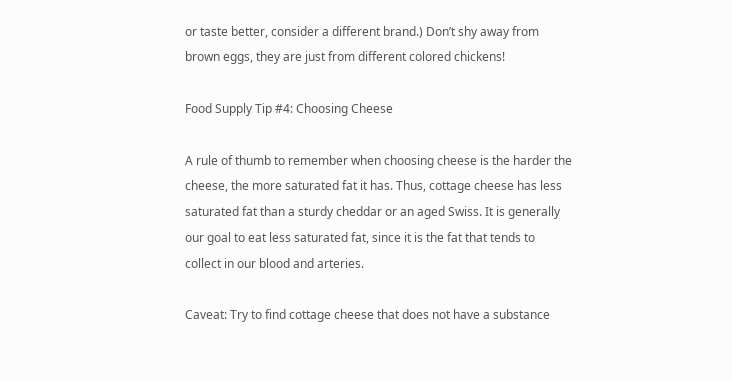or taste better, consider a different brand.) Don’t shy away from brown eggs, they are just from different colored chickens!

Food Supply Tip #4: Choosing Cheese

A rule of thumb to remember when choosing cheese is the harder the cheese, the more saturated fat it has. Thus, cottage cheese has less saturated fat than a sturdy cheddar or an aged Swiss. It is generally our goal to eat less saturated fat, since it is the fat that tends to collect in our blood and arteries.

Caveat: Try to find cottage cheese that does not have a substance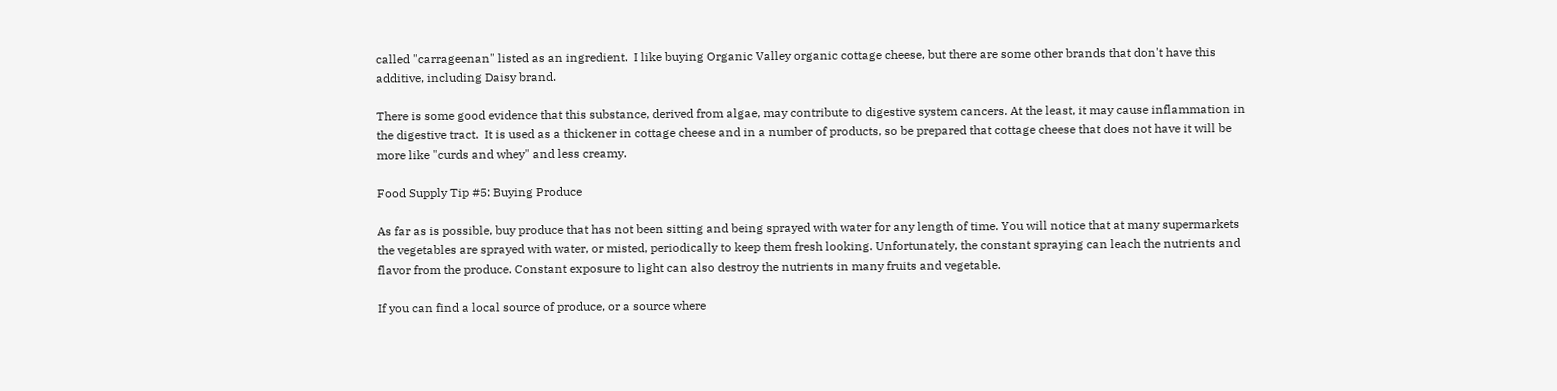called "carrageenan" listed as an ingredient.  I like buying Organic Valley organic cottage cheese, but there are some other brands that don't have this additive, including Daisy brand.

There is some good evidence that this substance, derived from algae, may contribute to digestive system cancers. At the least, it may cause inflammation in the digestive tract.  It is used as a thickener in cottage cheese and in a number of products, so be prepared that cottage cheese that does not have it will be more like "curds and whey" and less creamy.

Food Supply Tip #5: Buying Produce

As far as is possible, buy produce that has not been sitting and being sprayed with water for any length of time. You will notice that at many supermarkets the vegetables are sprayed with water, or misted, periodically to keep them fresh looking. Unfortunately, the constant spraying can leach the nutrients and flavor from the produce. Constant exposure to light can also destroy the nutrients in many fruits and vegetable.

If you can find a local source of produce, or a source where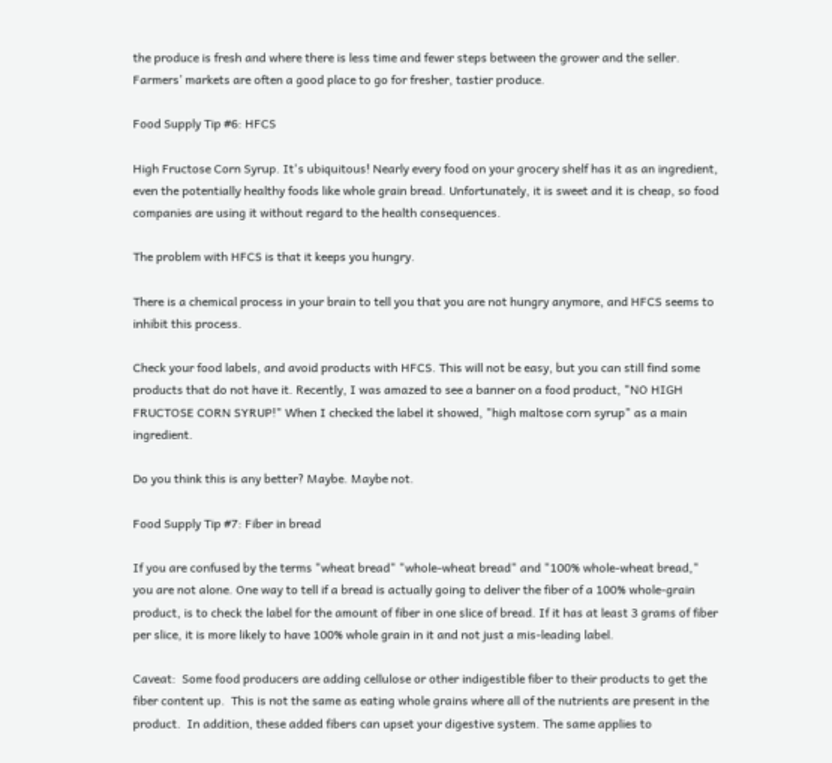the produce is fresh and where there is less time and fewer steps between the grower and the seller. Farmers’ markets are often a good place to go for fresher, tastier produce.

Food Supply Tip #6: HFCS

High Fructose Corn Syrup. It's ubiquitous! Nearly every food on your grocery shelf has it as an ingredient, even the potentially healthy foods like whole grain bread. Unfortunately, it is sweet and it is cheap, so food companies are using it without regard to the health consequences.

The problem with HFCS is that it keeps you hungry.

There is a chemical process in your brain to tell you that you are not hungry anymore, and HFCS seems to inhibit this process.

Check your food labels, and avoid products with HFCS. This will not be easy, but you can still find some products that do not have it. Recently, I was amazed to see a banner on a food product, "NO HIGH FRUCTOSE CORN SYRUP!" When I checked the label it showed, "high maltose corn syrup" as a main ingredient.

Do you think this is any better? Maybe. Maybe not.

Food Supply Tip #7: Fiber in bread

If you are confused by the terms "wheat bread" "whole-wheat bread" and "100% whole-wheat bread," you are not alone. One way to tell if a bread is actually going to deliver the fiber of a 100% whole-grain product, is to check the label for the amount of fiber in one slice of bread. If it has at least 3 grams of fiber per slice, it is more likely to have 100% whole grain in it and not just a mis-leading label.

Caveat:  Some food producers are adding cellulose or other indigestible fiber to their products to get the fiber content up.  This is not the same as eating whole grains where all of the nutrients are present in the product.  In addition, these added fibers can upset your digestive system. The same applies to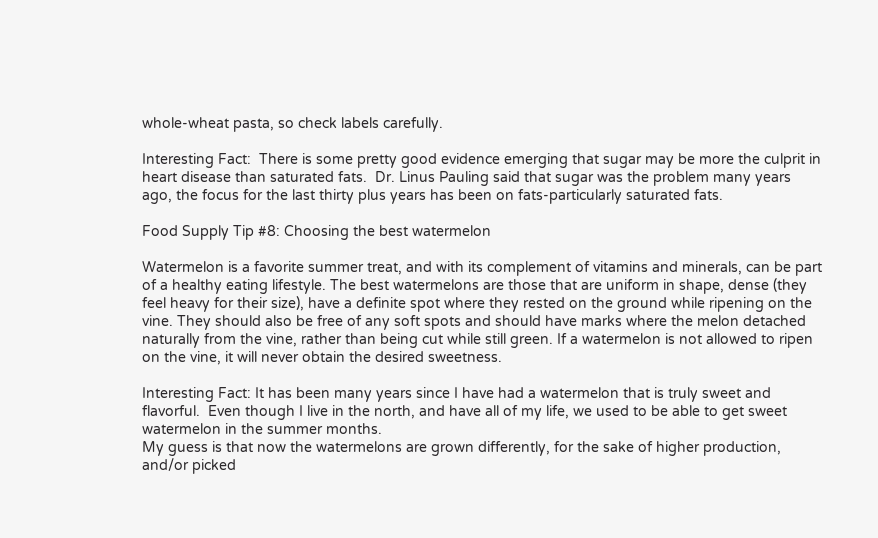whole-wheat pasta, so check labels carefully.

Interesting Fact:  There is some pretty good evidence emerging that sugar may be more the culprit in heart disease than saturated fats.  Dr. Linus Pauling said that sugar was the problem many years ago, the focus for the last thirty plus years has been on fats-particularly saturated fats.

Food Supply Tip #8: Choosing the best watermelon

Watermelon is a favorite summer treat, and with its complement of vitamins and minerals, can be part of a healthy eating lifestyle. The best watermelons are those that are uniform in shape, dense (they feel heavy for their size), have a definite spot where they rested on the ground while ripening on the vine. They should also be free of any soft spots and should have marks where the melon detached naturally from the vine, rather than being cut while still green. If a watermelon is not allowed to ripen on the vine, it will never obtain the desired sweetness.

Interesting Fact: It has been many years since I have had a watermelon that is truly sweet and flavorful.  Even though I live in the north, and have all of my life, we used to be able to get sweet watermelon in the summer months.
My guess is that now the watermelons are grown differently, for the sake of higher production, and/or picked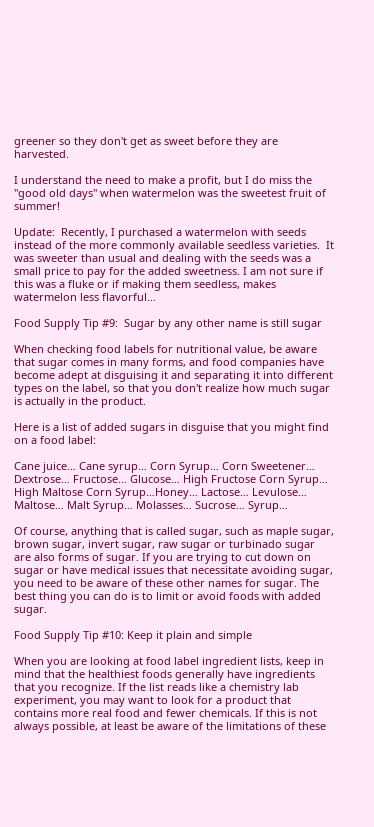greener so they don't get as sweet before they are harvested.

I understand the need to make a profit, but I do miss the "good old days" when watermelon was the sweetest fruit of summer!

Update:  Recently, I purchased a watermelon with seeds instead of the more commonly available seedless varieties.  It was sweeter than usual and dealing with the seeds was a small price to pay for the added sweetness. I am not sure if this was a fluke or if making them seedless, makes watermelon less flavorful...

Food Supply Tip #9:  Sugar by any other name is still sugar

When checking food labels for nutritional value, be aware that sugar comes in many forms, and food companies have become adept at disguising it and separating it into different types on the label, so that you don't realize how much sugar is actually in the product.

Here is a list of added sugars in disguise that you might find on a food label:

Cane juice… Cane syrup… Corn Syrup… Corn Sweetener… Dextrose… Fructose… Glucose… High Fructose Corn Syrup… High Maltose Corn Syrup…Honey… Lactose… Levulose… Maltose… Malt Syrup… Molasses… Sucrose… Syrup…

Of course, anything that is called sugar, such as maple sugar, brown sugar, invert sugar, raw sugar or turbinado sugar are also forms of sugar. If you are trying to cut down on sugar or have medical issues that necessitate avoiding sugar, you need to be aware of these other names for sugar. The best thing you can do is to limit or avoid foods with added sugar.

Food Supply Tip #10: Keep it plain and simple

When you are looking at food label ingredient lists, keep in mind that the healthiest foods generally have ingredients that you recognize. If the list reads like a chemistry lab experiment, you may want to look for a product that contains more real food and fewer chemicals. If this is not always possible, at least be aware of the limitations of these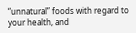“unnatural” foods with regard to your health, and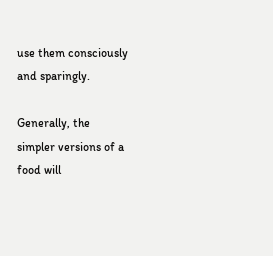use them consciously and sparingly.

Generally, the simpler versions of a food will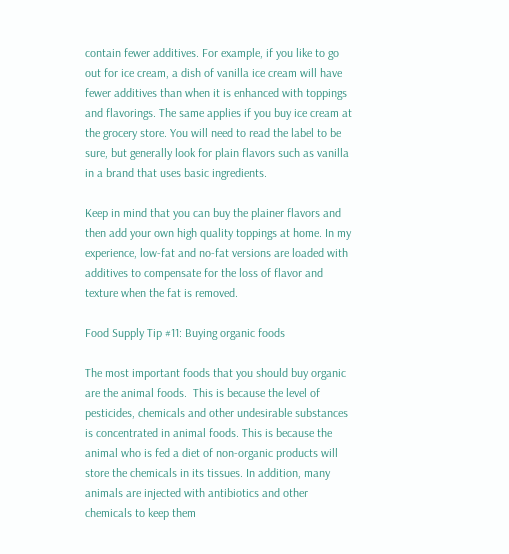contain fewer additives. For example, if you like to go out for ice cream, a dish of vanilla ice cream will have fewer additives than when it is enhanced with toppings and flavorings. The same applies if you buy ice cream at the grocery store. You will need to read the label to be sure, but generally look for plain flavors such as vanilla in a brand that uses basic ingredients.

Keep in mind that you can buy the plainer flavors and then add your own high quality toppings at home. In my experience, low-fat and no-fat versions are loaded with additives to compensate for the loss of flavor and texture when the fat is removed.

Food Supply Tip #11: Buying organic foods

The most important foods that you should buy organic are the animal foods.  This is because the level of pesticides, chemicals and other undesirable substances is concentrated in animal foods. This is because the animal who is fed a diet of non-organic products will store the chemicals in its tissues. In addition, many animals are injected with antibiotics and other chemicals to keep them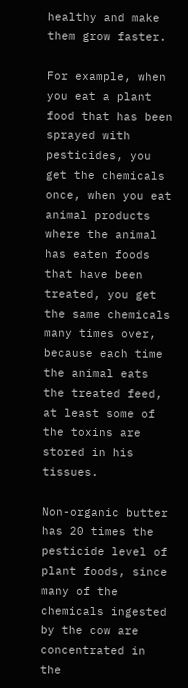healthy and make them grow faster.

For example, when you eat a plant food that has been sprayed with pesticides, you get the chemicals once, when you eat animal products where the animal has eaten foods that have been treated, you get the same chemicals many times over, because each time the animal eats the treated feed, at least some of the toxins are stored in his tissues.

Non-organic butter has 20 times the pesticide level of plant foods, since many of the chemicals ingested by the cow are concentrated in the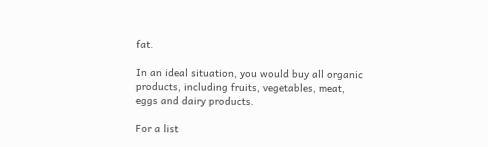fat.

In an ideal situation, you would buy all organic products, including fruits, vegetables, meat, eggs and dairy products.

For a list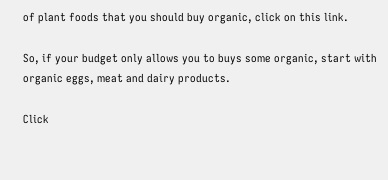of plant foods that you should buy organic, click on this link.

So, if your budget only allows you to buys some organic, start with organic eggs, meat and dairy products.

Click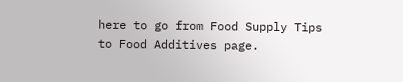here to go from Food Supply Tips to Food Additives page.